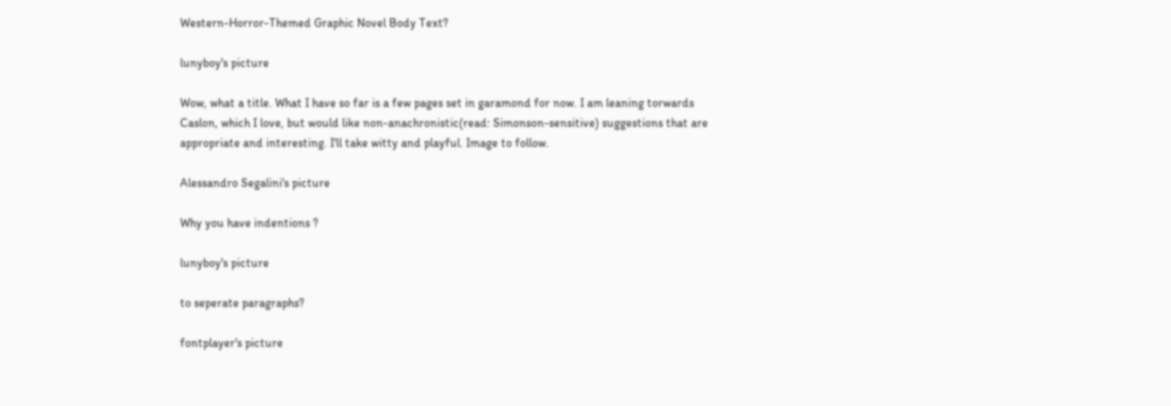Western-Horror-Themed Graphic Novel Body Text?

lunyboy's picture

Wow, what a title. What I have so far is a few pages set in garamond for now. I am leaning torwards Caslon, which I love, but would like non-anachronistic(read: Simonson-sensitive) suggestions that are appropriate and interesting. I'll take witty and playful. Image to follow.

Alessandro Segalini's picture

Why you have indentions ?

lunyboy's picture

to seperate paragraphs?

fontplayer's picture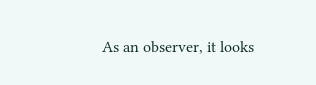As an observer, it looks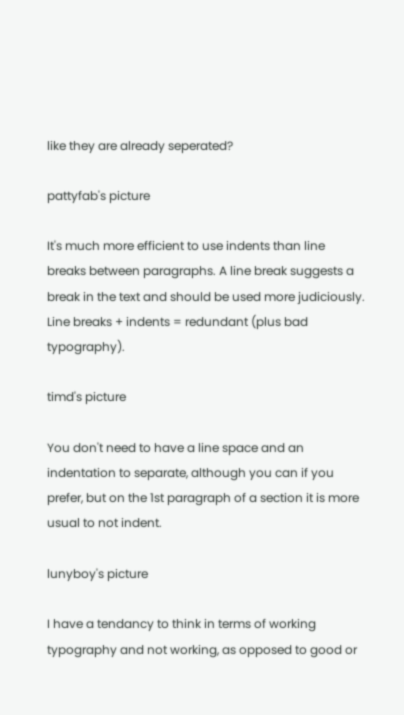like they are already seperated?

pattyfab's picture

It's much more efficient to use indents than line breaks between paragraphs. A line break suggests a break in the text and should be used more judiciously. Line breaks + indents = redundant (plus bad typography).

timd's picture

You don't need to have a line space and an indentation to separate, although you can if you prefer, but on the 1st paragraph of a section it is more usual to not indent.

lunyboy's picture

I have a tendancy to think in terms of working typography and not working, as opposed to good or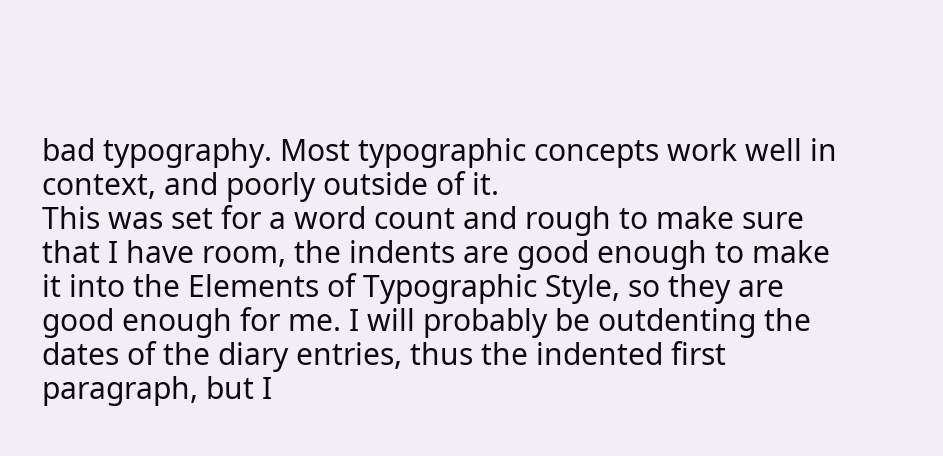bad typography. Most typographic concepts work well in context, and poorly outside of it.
This was set for a word count and rough to make sure that I have room, the indents are good enough to make it into the Elements of Typographic Style, so they are good enough for me. I will probably be outdenting the dates of the diary entries, thus the indented first paragraph, but I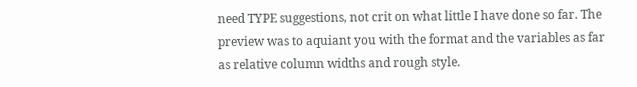need TYPE suggestions, not crit on what little I have done so far. The preview was to aquiant you with the format and the variables as far as relative column widths and rough style.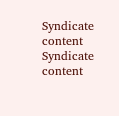Syndicate content Syndicate content